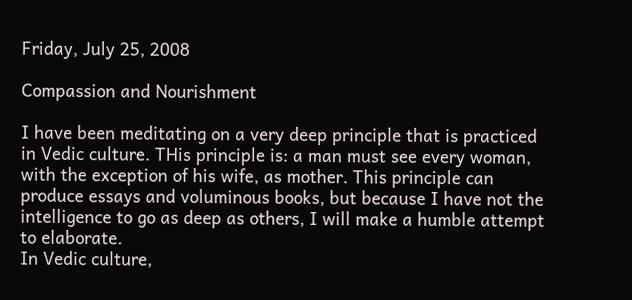Friday, July 25, 2008

Compassion and Nourishment

I have been meditating on a very deep principle that is practiced in Vedic culture. THis principle is: a man must see every woman, with the exception of his wife, as mother. This principle can produce essays and voluminous books, but because I have not the intelligence to go as deep as others, I will make a humble attempt to elaborate.
In Vedic culture,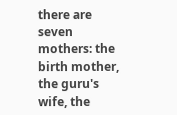there are seven mothers: the birth mother, the guru's wife, the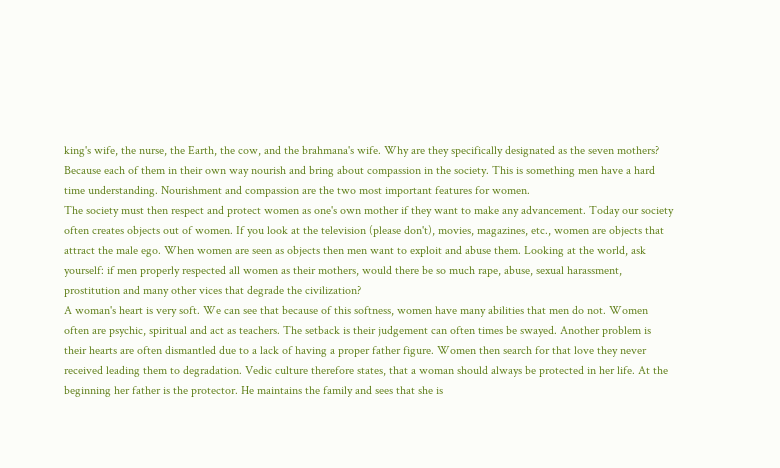king's wife, the nurse, the Earth, the cow, and the brahmana's wife. Why are they specifically designated as the seven mothers? Because each of them in their own way nourish and bring about compassion in the society. This is something men have a hard time understanding. Nourishment and compassion are the two most important features for women.
The society must then respect and protect women as one's own mother if they want to make any advancement. Today our society often creates objects out of women. If you look at the television (please don't), movies, magazines, etc., women are objects that attract the male ego. When women are seen as objects then men want to exploit and abuse them. Looking at the world, ask yourself: if men properly respected all women as their mothers, would there be so much rape, abuse, sexual harassment, prostitution and many other vices that degrade the civilization?
A woman's heart is very soft. We can see that because of this softness, women have many abilities that men do not. Women often are psychic, spiritual and act as teachers. The setback is their judgement can often times be swayed. Another problem is their hearts are often dismantled due to a lack of having a proper father figure. Women then search for that love they never received leading them to degradation. Vedic culture therefore states, that a woman should always be protected in her life. At the beginning her father is the protector. He maintains the family and sees that she is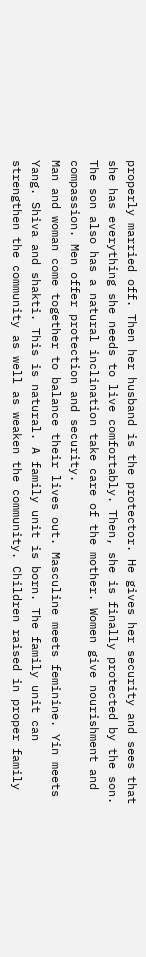properly married off. Then her husband is the protector. He gives her security and sees that she has everything she needs to live comfortably. Then, she is finally protected by the son. The son also has a natural inclination take care of the mother. Women give nourishment and compassion. Men offer protection and security.
Man and woman come together to balance their lives out. Masculine meets feminine. Yin meets Yang. Shiva and shakti. This is natural. A family unit is born. The family unit can strengthen the community as well as weaken the community. Children raised in proper family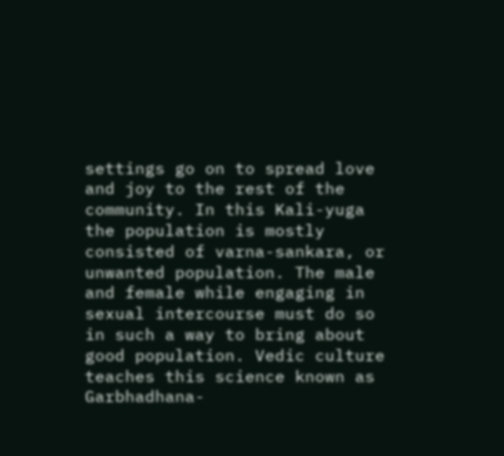settings go on to spread love and joy to the rest of the community. In this Kali-yuga the population is mostly consisted of varna-sankara, or unwanted population. The male and female while engaging in sexual intercourse must do so in such a way to bring about good population. Vedic culture teaches this science known as Garbhadhana-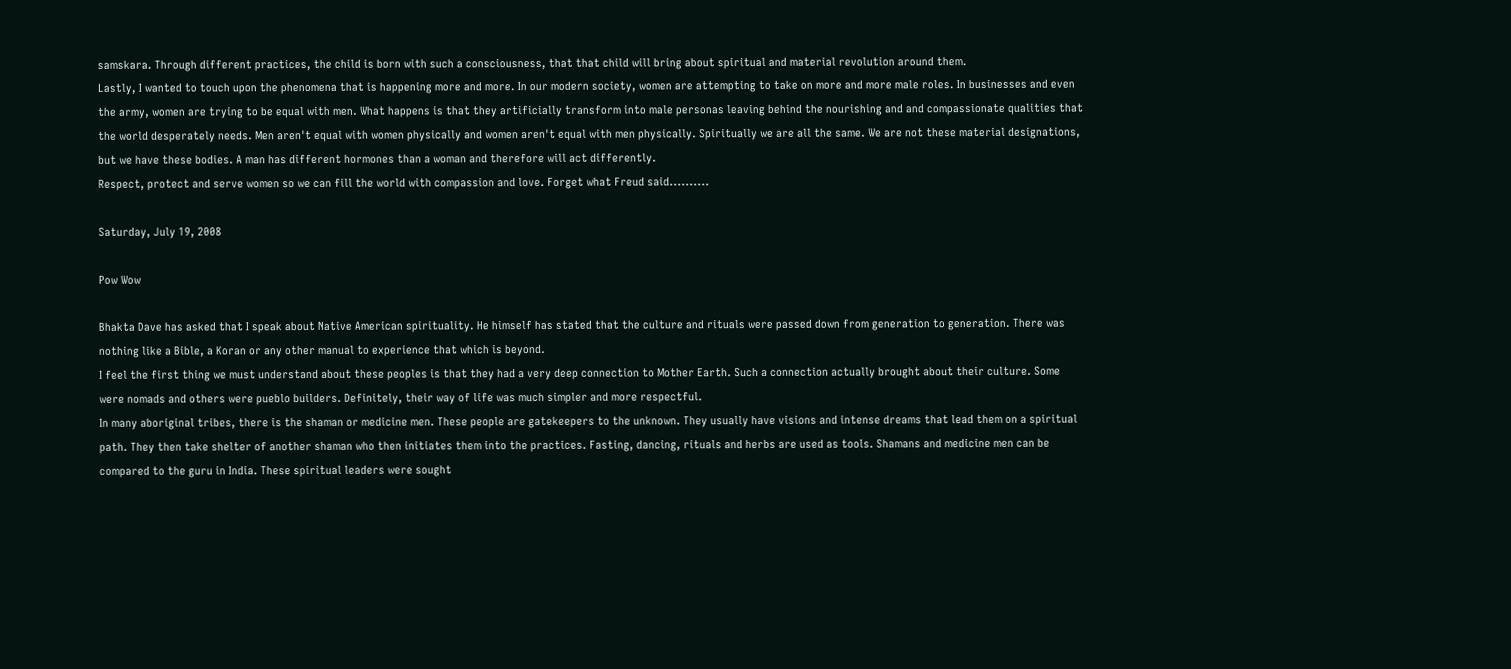samskara. Through different practices, the child is born with such a consciousness, that that child will bring about spiritual and material revolution around them.
Lastly, I wanted to touch upon the phenomena that is happening more and more. In our modern society, women are attempting to take on more and more male roles. In businesses and even the army, women are trying to be equal with men. What happens is that they artificially transform into male personas leaving behind the nourishing and and compassionate qualities that the world desperately needs. Men aren't equal with women physically and women aren't equal with men physically. Spiritually we are all the same. We are not these material designations, but we have these bodies. A man has different hormones than a woman and therefore will act differently.
Respect, protect and serve women so we can fill the world with compassion and love. Forget what Freud said..........

Saturday, July 19, 2008

Pow Wow

Bhakta Dave has asked that I speak about Native American spirituality. He himself has stated that the culture and rituals were passed down from generation to generation. There was nothing like a Bible, a Koran or any other manual to experience that which is beyond.
I feel the first thing we must understand about these peoples is that they had a very deep connection to Mother Earth. Such a connection actually brought about their culture. Some were nomads and others were pueblo builders. Definitely, their way of life was much simpler and more respectful.
In many aboriginal tribes, there is the shaman or medicine men. These people are gatekeepers to the unknown. They usually have visions and intense dreams that lead them on a spiritual path. They then take shelter of another shaman who then initiates them into the practices. Fasting, dancing, rituals and herbs are used as tools. Shamans and medicine men can be compared to the guru in India. These spiritual leaders were sought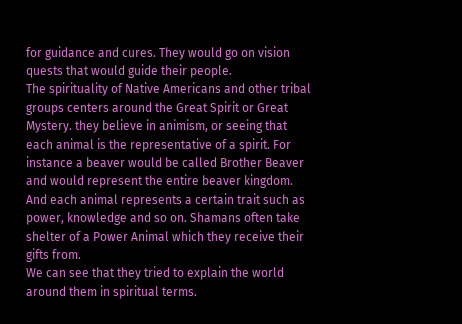for guidance and cures. They would go on vision quests that would guide their people.
The spirituality of Native Americans and other tribal groups centers around the Great Spirit or Great Mystery. they believe in animism, or seeing that each animal is the representative of a spirit. For instance a beaver would be called Brother Beaver and would represent the entire beaver kingdom. And each animal represents a certain trait such as power, knowledge and so on. Shamans often take shelter of a Power Animal which they receive their gifts from.
We can see that they tried to explain the world around them in spiritual terms.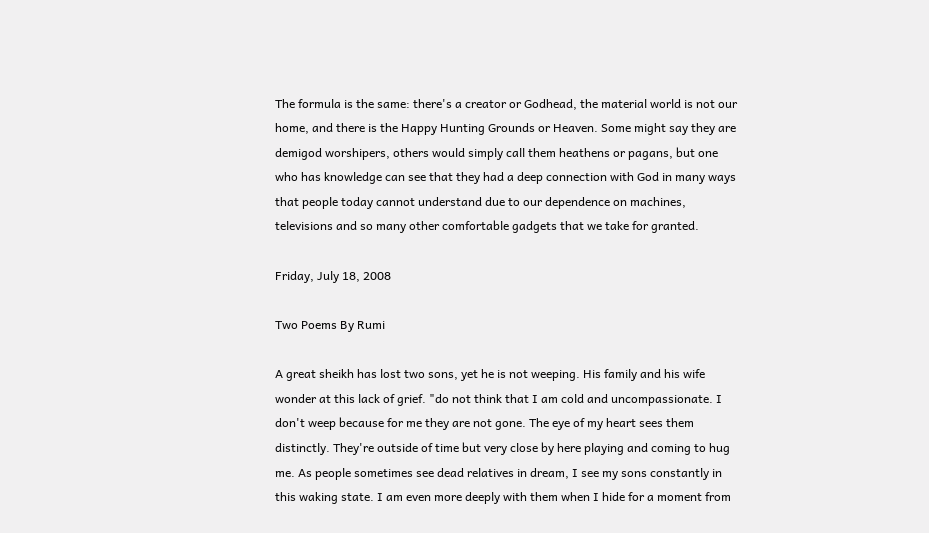The formula is the same: there's a creator or Godhead, the material world is not our home, and there is the Happy Hunting Grounds or Heaven. Some might say they are demigod worshipers, others would simply call them heathens or pagans, but one who has knowledge can see that they had a deep connection with God in many ways that people today cannot understand due to our dependence on machines, televisions and so many other comfortable gadgets that we take for granted.

Friday, July 18, 2008

Two Poems By Rumi

A great sheikh has lost two sons, yet he is not weeping. His family and his wife wonder at this lack of grief. "do not think that I am cold and uncompassionate. I don't weep because for me they are not gone. The eye of my heart sees them distinctly. They're outside of time but very close by here playing and coming to hug me. As people sometimes see dead relatives in dream, I see my sons constantly in this waking state. I am even more deeply with them when I hide for a moment from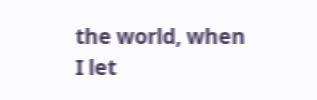the world, when I let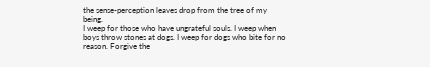the sense-perception leaves drop from the tree of my being.
I weep for those who have ungrateful souls. I weep when boys throw stones at dogs. I weep for dogs who bite for no reason. Forgive the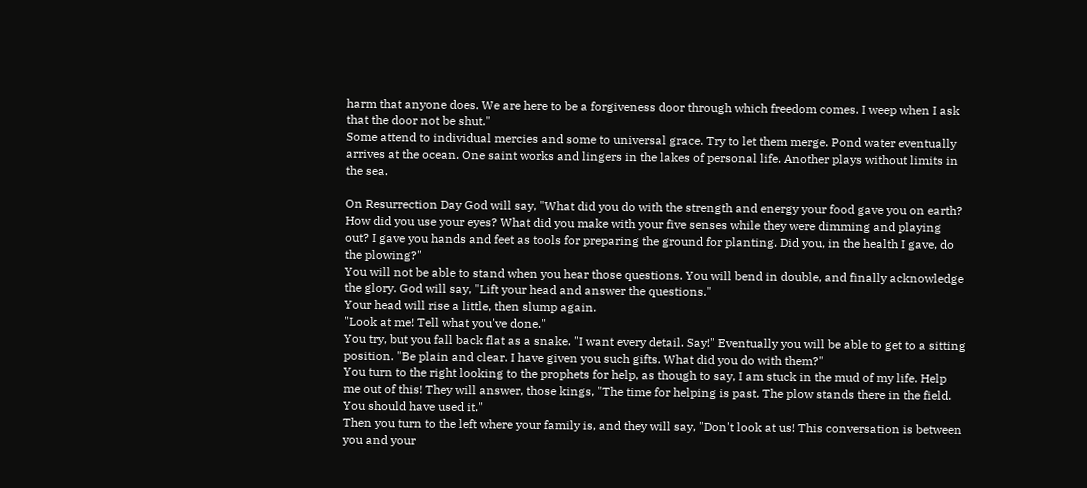harm that anyone does. We are here to be a forgiveness door through which freedom comes. I weep when I ask that the door not be shut."
Some attend to individual mercies and some to universal grace. Try to let them merge. Pond water eventually arrives at the ocean. One saint works and lingers in the lakes of personal life. Another plays without limits in the sea.

On Resurrection Day God will say, "What did you do with the strength and energy your food gave you on earth? How did you use your eyes? What did you make with your five senses while they were dimming and playing out? I gave you hands and feet as tools for preparing the ground for planting. Did you, in the health I gave, do the plowing?"
You will not be able to stand when you hear those questions. You will bend in double, and finally acknowledge the glory. God will say, "Lift your head and answer the questions."
Your head will rise a little, then slump again.
"Look at me! Tell what you've done."
You try, but you fall back flat as a snake. "I want every detail. Say!" Eventually you will be able to get to a sitting position. "Be plain and clear. I have given you such gifts. What did you do with them?"
You turn to the right looking to the prophets for help, as though to say, I am stuck in the mud of my life. Help me out of this! They will answer, those kings, "The time for helping is past. The plow stands there in the field. You should have used it."
Then you turn to the left where your family is, and they will say, "Don't look at us! This conversation is between you and your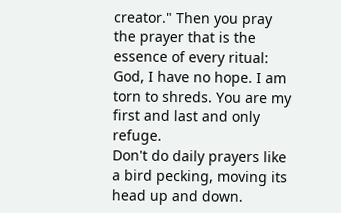creator." Then you pray the prayer that is the essence of every ritual:
God, I have no hope. I am torn to shreds. You are my first and last and only refuge.
Don't do daily prayers like a bird pecking, moving its head up and down.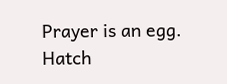Prayer is an egg.
Hatch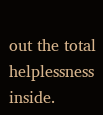out the total helplessness inside.